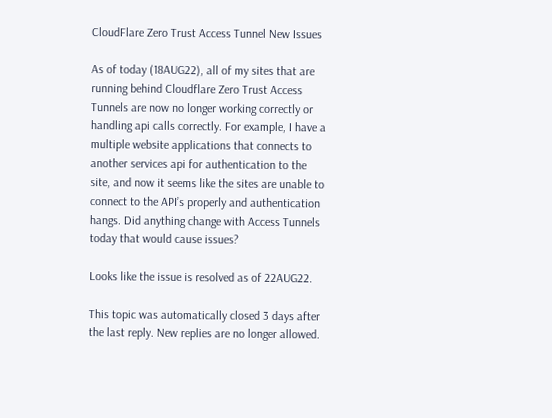CloudFlare Zero Trust Access Tunnel New Issues

As of today (18AUG22), all of my sites that are running behind Cloudflare Zero Trust Access Tunnels are now no longer working correctly or handling api calls correctly. For example, I have a multiple website applications that connects to another services api for authentication to the site, and now it seems like the sites are unable to connect to the API’s properly and authentication hangs. Did anything change with Access Tunnels today that would cause issues?

Looks like the issue is resolved as of 22AUG22.

This topic was automatically closed 3 days after the last reply. New replies are no longer allowed.